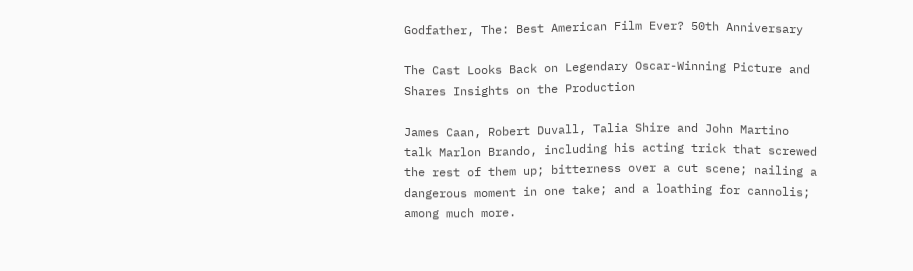Godfather, The: Best American Film Ever? 50th Anniversary

The Cast Looks Back on Legendary Oscar-Winning Picture and Shares Insights on the Production

James Caan, Robert Duvall, Talia Shire and John Martino talk Marlon Brando, including his acting trick that screwed the rest of them up; bitterness over a cut scene; nailing a dangerous moment in one take; and a loathing for cannolis; among much more.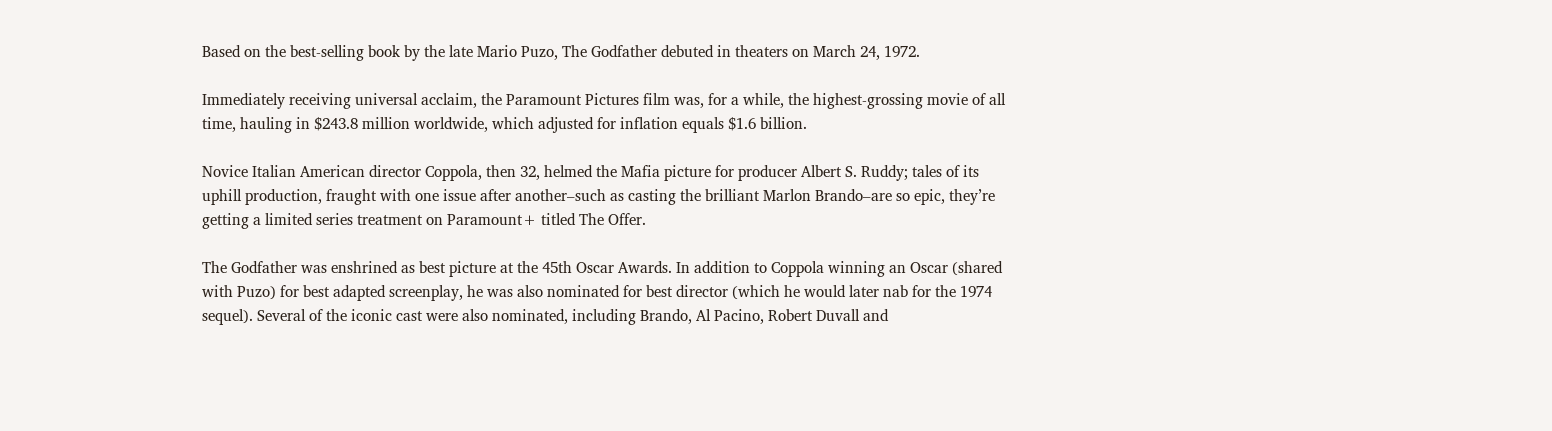Based on the best-selling book by the late Mario Puzo, The Godfather debuted in theaters on March 24, 1972.

Immediately receiving universal acclaim, the Paramount Pictures film was, for a while, the highest-grossing movie of all time, hauling in $243.8 million worldwide, which adjusted for inflation equals $1.6 billion.

Novice Italian American director Coppola, then 32, helmed the Mafia picture for producer Albert S. Ruddy; tales of its uphill production, fraught with one issue after another–such as casting the brilliant Marlon Brando–are so epic, they’re getting a limited series treatment on Paramount+ titled The Offer.

The Godfather was enshrined as best picture at the 45th Oscar Awards. In addition to Coppola winning an Oscar (shared with Puzo) for best adapted screenplay, he was also nominated for best director (which he would later nab for the 1974 sequel). Several of the iconic cast were also nominated, including Brando, Al Pacino, Robert Duvall and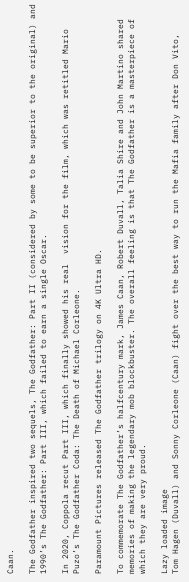Caan.

The Godfather inspired two sequels, The Godfather: Part II (considered by some to be superior to the original) and 1990’s The Godfather: Part III, which failed to earn a single Oscar.

In 2020, Coppola recut Part III, which finally showed his real  vision for the film, which was retitled Mario Puzo’s The Godfather Coda: The Death of Michael Corleone.

Paramount Pictures released The Godfather trilogy on 4K Ultra HD.

To commemorate The Godfather’s halfcentury mark, James Caan, Robert Duvall, Talia Shire and John Martino shared memories of making the legendary mob blockbuster. The overall feeling is that The Godfather is a masterpiece of which they are very proud.

Lazy loaded image
Tom Hagen (Duvall) and Sonny Corleone (Caan) fight over the best way to run the Mafia family after Don Vito,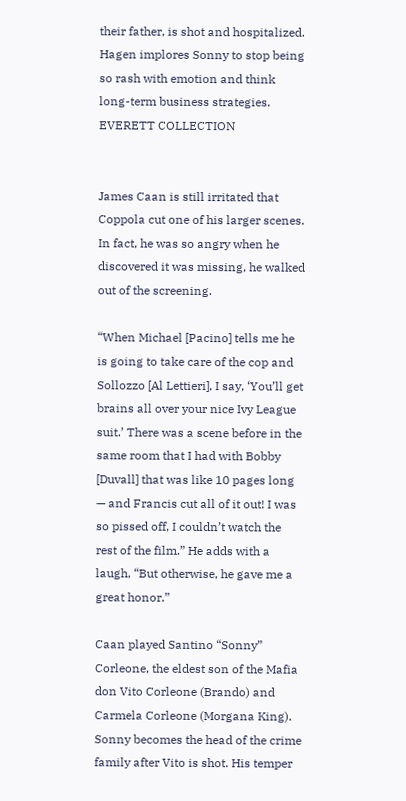their father, is shot and hospitalized. Hagen implores Sonny to stop being so rash with emotion and think long-term business strategies. EVERETT COLLECTION


James Caan is still irritated that Coppola cut one of his larger scenes. In fact, he was so angry when he discovered it was missing, he walked out of the screening.

“When Michael [Pacino] tells me he is going to take care of the cop and Sollozzo [Al Lettieri], I say, ‘You’ll get brains all over your nice Ivy League suit.’ There was a scene before in the same room that I had with Bobby [Duvall] that was like 10 pages long — and Francis cut all of it out! I was so pissed off, I couldn’t watch the rest of the film.” He adds with a laugh, “But otherwise, he gave me a great honor.”

Caan played Santino “Sonny” Corleone, the eldest son of the Mafia don Vito Corleone (Brando) and Carmela Corleone (Morgana King). Sonny becomes the head of the crime family after Vito is shot. His temper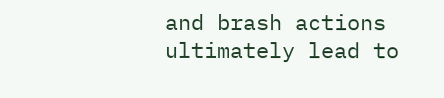and brash actions ultimately lead to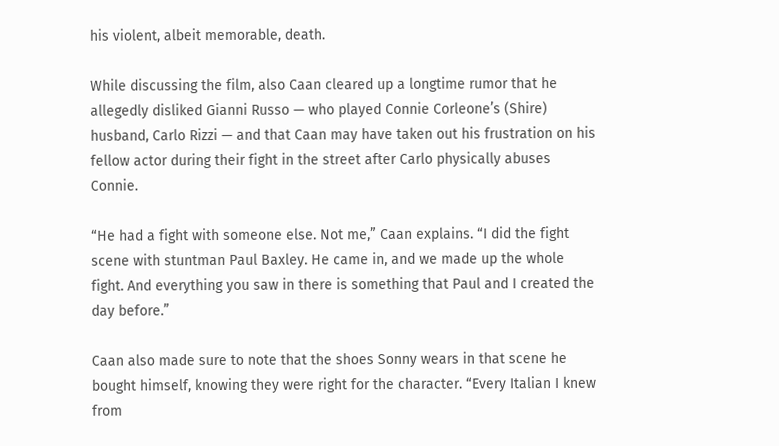his violent, albeit memorable, death.

While discussing the film, also Caan cleared up a longtime rumor that he allegedly disliked Gianni Russo — who played Connie Corleone’s (Shire) husband, Carlo Rizzi — and that Caan may have taken out his frustration on his fellow actor during their fight in the street after Carlo physically abuses Connie.

“He had a fight with someone else. Not me,” Caan explains. “I did the fight scene with stuntman Paul Baxley. He came in, and we made up the whole fight. And everything you saw in there is something that Paul and I created the day before.”

Caan also made sure to note that the shoes Sonny wears in that scene he bought himself, knowing they were right for the character. “Every Italian I knew from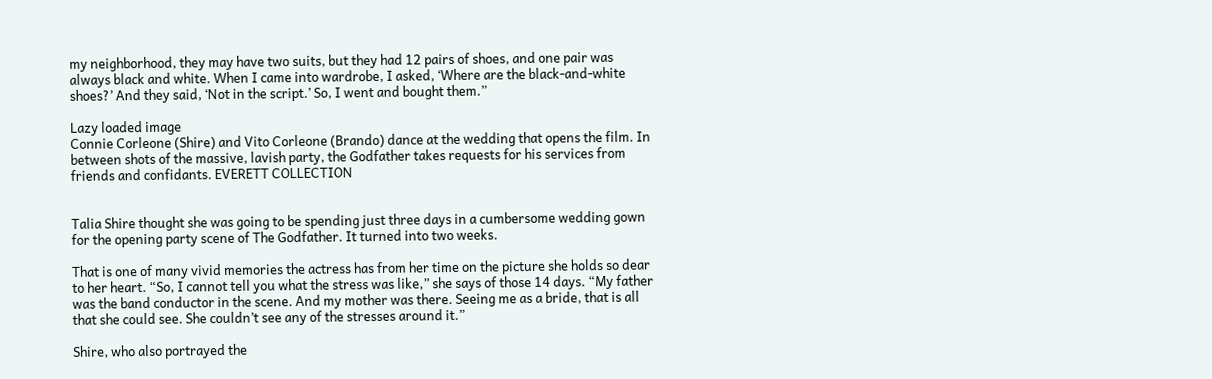my neighborhood, they may have two suits, but they had 12 pairs of shoes, and one pair was always black and white. When I came into wardrobe, I asked, ‘Where are the black-and-white shoes?’ And they said, ‘Not in the script.’ So, I went and bought them.”

Lazy loaded image
Connie Corleone (Shire) and Vito Corleone (Brando) dance at the wedding that opens the film. In between shots of the massive, lavish party, the Godfather takes requests for his services from friends and confidants. EVERETT COLLECTION


Talia Shire thought she was going to be spending just three days in a cumbersome wedding gown for the opening party scene of The Godfather. It turned into two weeks.

That is one of many vivid memories the actress has from her time on the picture she holds so dear to her heart. “So, I cannot tell you what the stress was like,” she says of those 14 days. “My father was the band conductor in the scene. And my mother was there. Seeing me as a bride, that is all that she could see. She couldn’t see any of the stresses around it.”

Shire, who also portrayed the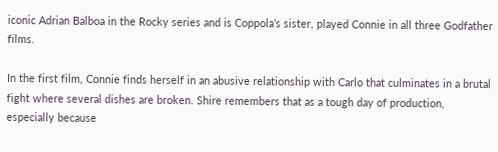iconic Adrian Balboa in the Rocky series and is Coppola’s sister, played Connie in all three Godfather films.

In the first film, Connie finds herself in an abusive relationship with Carlo that culminates in a brutal fight where several dishes are broken. Shire remembers that as a tough day of production, especially because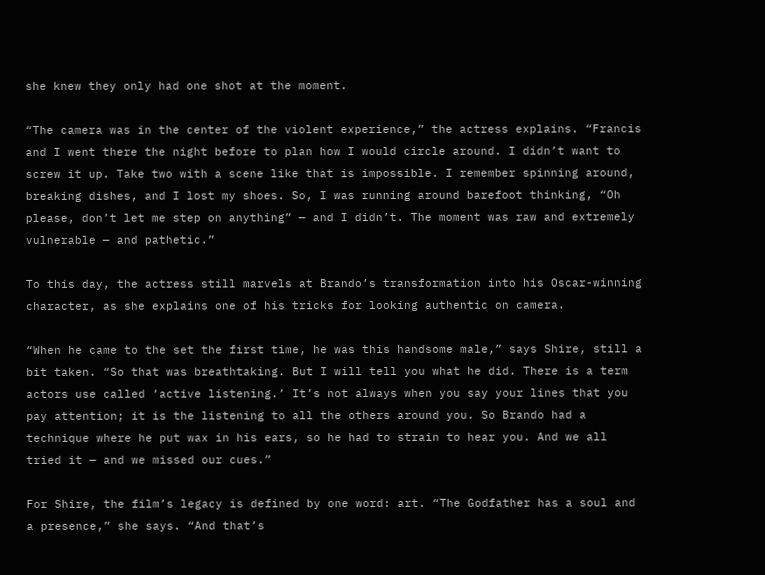she knew they only had one shot at the moment.

“The camera was in the center of the violent experience,” the actress explains. “Francis and I went there the night before to plan how I would circle around. I didn’t want to screw it up. Take two with a scene like that is impossible. I remember spinning around, breaking dishes, and I lost my shoes. So, I was running around barefoot thinking, “Oh please, don’t let me step on anything” — and I didn’t. The moment was raw and extremely vulnerable — and pathetic.”

To this day, the actress still marvels at Brando’s transformation into his Oscar-winning character, as she explains one of his tricks for looking authentic on camera.

“When he came to the set the first time, he was this handsome male,” says Shire, still a bit taken. “So that was breathtaking. But I will tell you what he did. There is a term actors use called ‘active listening.’ It’s not always when you say your lines that you pay attention; it is the listening to all the others around you. So Brando had a technique where he put wax in his ears, so he had to strain to hear you. And we all tried it — and we missed our cues.”

For Shire, the film’s legacy is defined by one word: art. “The Godfather has a soul and a presence,” she says. “And that’s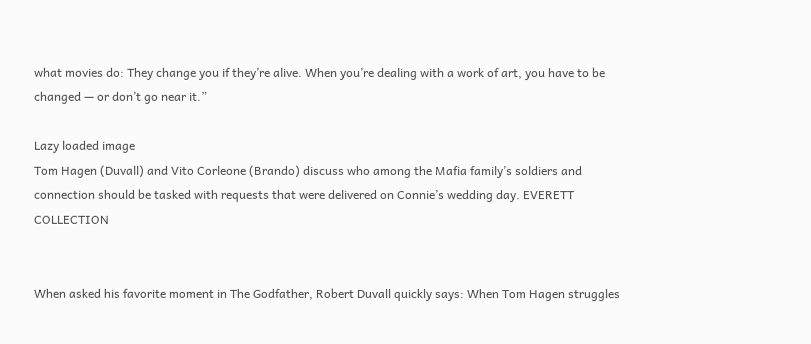what movies do: They change you if they’re alive. When you’re dealing with a work of art, you have to be changed — or don’t go near it.”

Lazy loaded image
Tom Hagen (Duvall) and Vito Corleone (Brando) discuss who among the Mafia family’s soldiers and connection should be tasked with requests that were delivered on Connie’s wedding day. EVERETT COLLECTION


When asked his favorite moment in The Godfather, Robert Duvall quickly says: When Tom Hagen struggles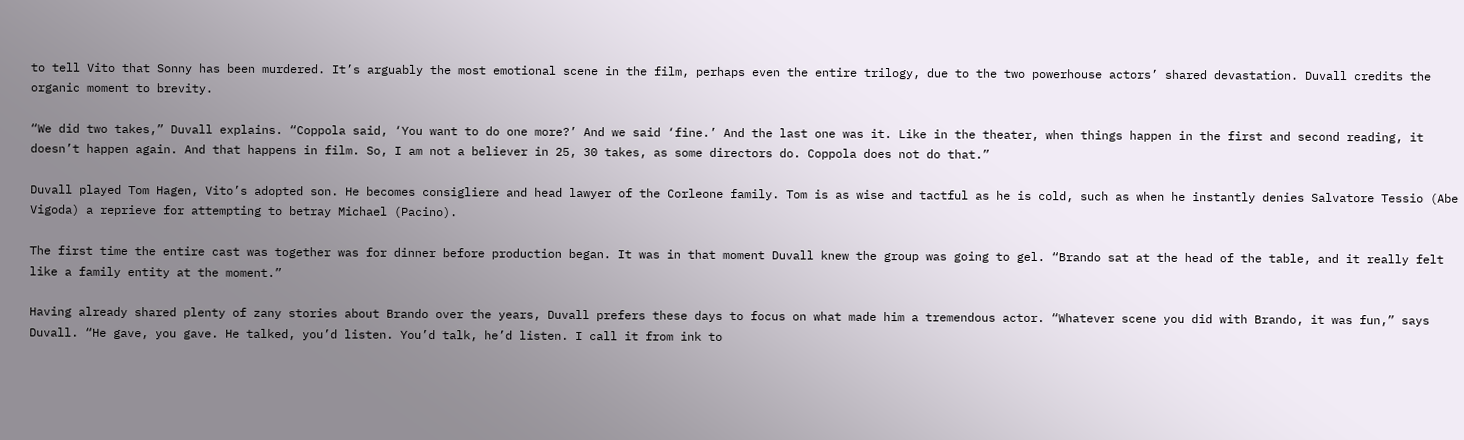to tell Vito that Sonny has been murdered. It’s arguably the most emotional scene in the film, perhaps even the entire trilogy, due to the two powerhouse actors’ shared devastation. Duvall credits the organic moment to brevity.

“We did two takes,” Duvall explains. “Coppola said, ‘You want to do one more?’ And we said ‘fine.’ And the last one was it. Like in the theater, when things happen in the first and second reading, it doesn’t happen again. And that happens in film. So, I am not a believer in 25, 30 takes, as some directors do. Coppola does not do that.”

Duvall played Tom Hagen, Vito’s adopted son. He becomes consigliere and head lawyer of the Corleone family. Tom is as wise and tactful as he is cold, such as when he instantly denies Salvatore Tessio (Abe Vigoda) a reprieve for attempting to betray Michael (Pacino).

The first time the entire cast was together was for dinner before production began. It was in that moment Duvall knew the group was going to gel. “Brando sat at the head of the table, and it really felt like a family entity at the moment.”

Having already shared plenty of zany stories about Brando over the years, Duvall prefers these days to focus on what made him a tremendous actor. “Whatever scene you did with Brando, it was fun,” says Duvall. “He gave, you gave. He talked, you’d listen. You’d talk, he’d listen. I call it from ink to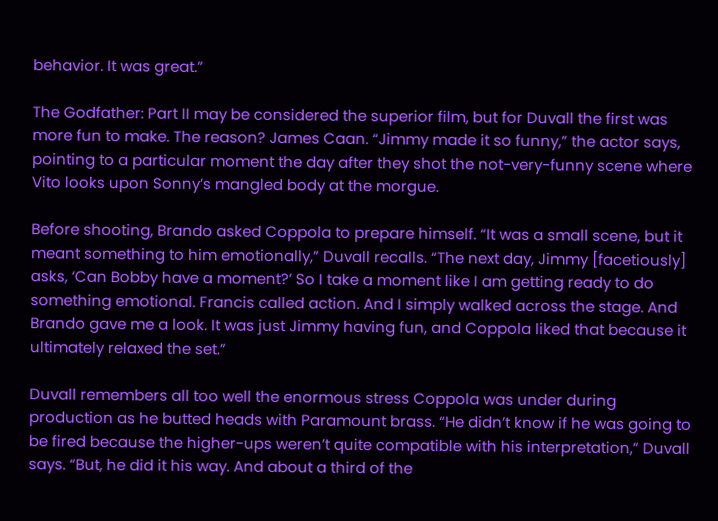behavior. It was great.”

The Godfather: Part II may be considered the superior film, but for Duvall the first was more fun to make. The reason? James Caan. “Jimmy made it so funny,” the actor says, pointing to a particular moment the day after they shot the not-very-funny scene where Vito looks upon Sonny’s mangled body at the morgue.

Before shooting, Brando asked Coppola to prepare himself. “It was a small scene, but it meant something to him emotionally,” Duvall recalls. “The next day, Jimmy [facetiously] asks, ‘Can Bobby have a moment?’ So I take a moment like I am getting ready to do something emotional. Francis called action. And I simply walked across the stage. And Brando gave me a look. It was just Jimmy having fun, and Coppola liked that because it ultimately relaxed the set.”

Duvall remembers all too well the enormous stress Coppola was under during production as he butted heads with Paramount brass. “He didn’t know if he was going to be fired because the higher-ups weren’t quite compatible with his interpretation,” Duvall says. “But, he did it his way. And about a third of the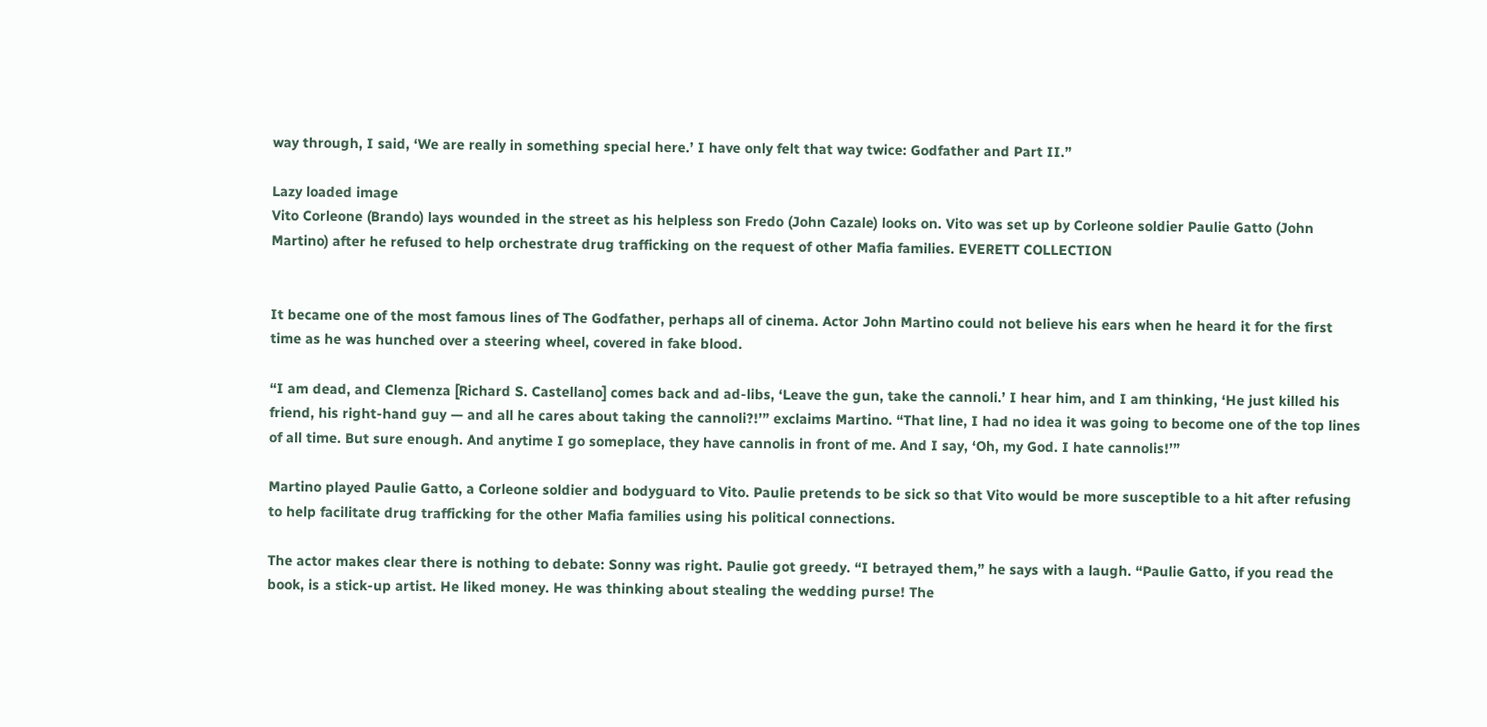way through, I said, ‘We are really in something special here.’ I have only felt that way twice: Godfather and Part II.”

Lazy loaded image
Vito Corleone (Brando) lays wounded in the street as his helpless son Fredo (John Cazale) looks on. Vito was set up by Corleone soldier Paulie Gatto (John Martino) after he refused to help orchestrate drug trafficking on the request of other Mafia families. EVERETT COLLECTION


It became one of the most famous lines of The Godfather, perhaps all of cinema. Actor John Martino could not believe his ears when he heard it for the first time as he was hunched over a steering wheel, covered in fake blood.

“I am dead, and Clemenza [Richard S. Castellano] comes back and ad-libs, ‘Leave the gun, take the cannoli.’ I hear him, and I am thinking, ‘He just killed his friend, his right-hand guy — and all he cares about taking the cannoli?!’” exclaims Martino. “That line, I had no idea it was going to become one of the top lines of all time. But sure enough. And anytime I go someplace, they have cannolis in front of me. And I say, ‘Oh, my God. I hate cannolis!’”

Martino played Paulie Gatto, a Corleone soldier and bodyguard to Vito. Paulie pretends to be sick so that Vito would be more susceptible to a hit after refusing to help facilitate drug trafficking for the other Mafia families using his political connections.

The actor makes clear there is nothing to debate: Sonny was right. Paulie got greedy. “I betrayed them,” he says with a laugh. “Paulie Gatto, if you read the book, is a stick-up artist. He liked money. He was thinking about stealing the wedding purse! The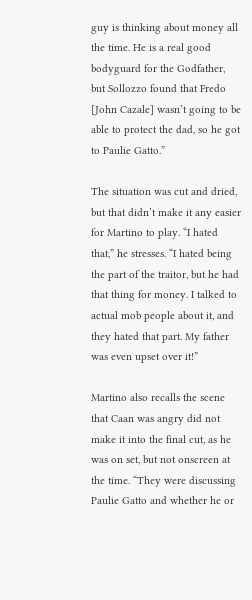guy is thinking about money all the time. He is a real good bodyguard for the Godfather, but Sollozzo found that Fredo [John Cazale] wasn’t going to be able to protect the dad, so he got to Paulie Gatto.”

The situation was cut and dried, but that didn’t make it any easier for Martino to play. “I hated that,” he stresses. “I hated being the part of the traitor, but he had that thing for money. I talked to actual mob people about it, and they hated that part. My father was even upset over it!”

Martino also recalls the scene that Caan was angry did not make it into the final cut, as he was on set, but not onscreen at the time. “They were discussing Paulie Gatto and whether he or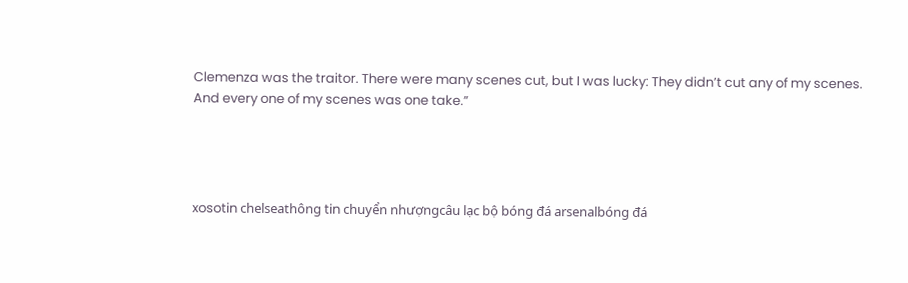Clemenza was the traitor. There were many scenes cut, but I was lucky: They didn’t cut any of my scenes. And every one of my scenes was one take.”




xosotin chelseathông tin chuyển nhượngcâu lạc bộ bóng đá arsenalbóng đá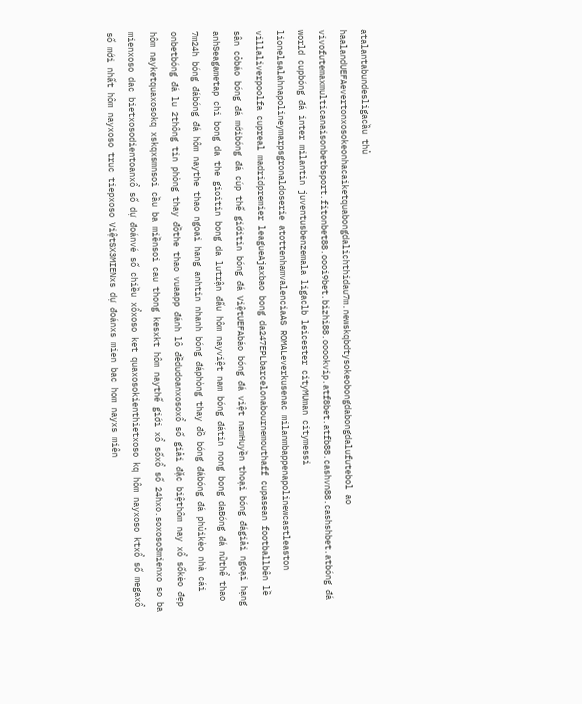atalantabundesligacầu thủ haalandUEFAevertonxosokeonhacaiketquabongdalichthidau7m.newskqbdtysokeobongdabongdalufutebol ao vivofutemaxmulticanaisonbetbsport.fitonbet88.oooi9bet.bizhi88.ooookvip.atf8bet.atfb88.cashvn88.cashshbet.atbóng đá world cupbóng đá inter milantin juventusbenzemala ligaclb leicester cityMUman citymessi lionelsalahnapolineymarpsgronaldoserie atottenhamvalenciaAS ROMALeverkusenac milanmbappenapolinewcastleaston villaliverpoolfa cupreal madridpremier leagueAjaxbao bong da247EPLbarcelonabournemouthaff cupasean footballbên lề sân cỏbáo bóng đá mớibóng đá cúp thế giớitin bóng đá ViệtUEFAbáo bóng đá việt namHuyền thoại bóng đágiải ngoại hạng anhSeagametap chi bong da the gioitin bong da lutrận đấu hôm nayviệt nam bóng đátin nong bong daBóng đá nữthể thao 7m24h bóng đábóng đá hôm naythe thao ngoai hang anhtin nhanh bóng đáphòng thay đồ bóng đábóng đá phủikèo nhà cái onbetbóng đá lu 2thông tin phòng thay đồthe thao vuaapp đánh lô đềdudoanxosoxổ số giải đặc biệthôm nay xổ sốkèo đẹp hôm nayketquaxosokq xskqxsmnsoi cầu ba miềnsoi cau thong kesxkt hôm naythế giới xổ sốxổ số 24hxo.soxoso3mienxo so ba mienxoso dac bietxosodientoanxổ số dự đoánvé số chiều xổxoso ket quaxosokienthietxoso kq hôm nayxoso ktxổ số megaxổ số mới nhất hôm nayxoso truc tiepxoso ViệtSX3MIENxs dự đoánxs mien bac hom nayxs miên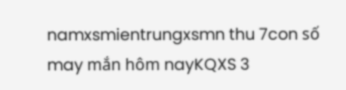namxsmientrungxsmn thu 7con số may mắn hôm nayKQXS 3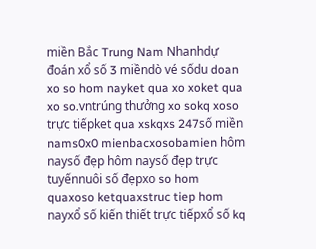miền Bắc Trung Nam Nhanhdự đoán xổ số 3 miềndò vé sốdu doan xo so hom nayket qua xo xoket qua xo so.vntrúng thưởng xo sokq xoso trực tiếpket qua xskqxs 247số miền nams0x0 mienbacxosobamien hôm naysố đẹp hôm naysố đẹp trực tuyếnnuôi số đẹpxo so hom quaxoso ketquaxstruc tiep hom nayxổ số kiến thiết trực tiếpxổ số kq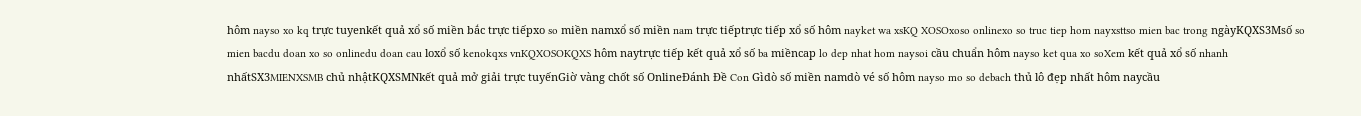hôm nayso xo kq trực tuyenkết quả xổ số miền bắc trực tiếpxo so miền namxổ số miền nam trực tiếptrực tiếp xổ số hôm nayket wa xsKQ XOSOxoso onlinexo so truc tiep hom nayxsttso mien bac trong ngàyKQXS3Msố so mien bacdu doan xo so onlinedu doan cau loxổ số kenokqxs vnKQXOSOKQXS hôm naytrực tiếp kết quả xổ số ba miềncap lo dep nhat hom naysoi cầu chuẩn hôm nayso ket qua xo soXem kết quả xổ số nhanh nhấtSX3MIENXSMB chủ nhậtKQXSMNkết quả mở giải trực tuyếnGiờ vàng chốt số OnlineĐánh Đề Con Gìdò số miền namdò vé số hôm nayso mo so debach thủ lô đẹp nhất hôm naycầu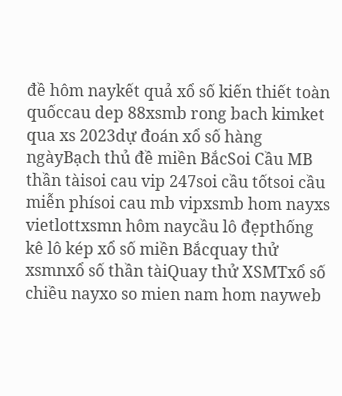đề hôm naykết quả xổ số kiến thiết toàn quốccau dep 88xsmb rong bach kimket qua xs 2023dự đoán xổ số hàng ngàyBạch thủ đề miền BắcSoi Cầu MB thần tàisoi cau vip 247soi cầu tốtsoi cầu miễn phísoi cau mb vipxsmb hom nayxs vietlottxsmn hôm naycầu lô đẹpthống kê lô kép xổ số miền Bắcquay thử xsmnxổ số thần tàiQuay thử XSMTxổ số chiều nayxo so mien nam hom nayweb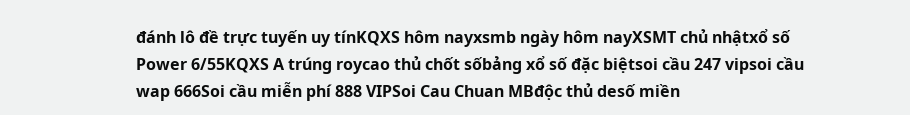đánh lô đề trực tuyến uy tínKQXS hôm nayxsmb ngày hôm nayXSMT chủ nhậtxổ số Power 6/55KQXS A trúng roycao thủ chốt sốbảng xổ số đặc biệtsoi cầu 247 vipsoi cầu wap 666Soi cầu miễn phí 888 VIPSoi Cau Chuan MBđộc thủ desố miền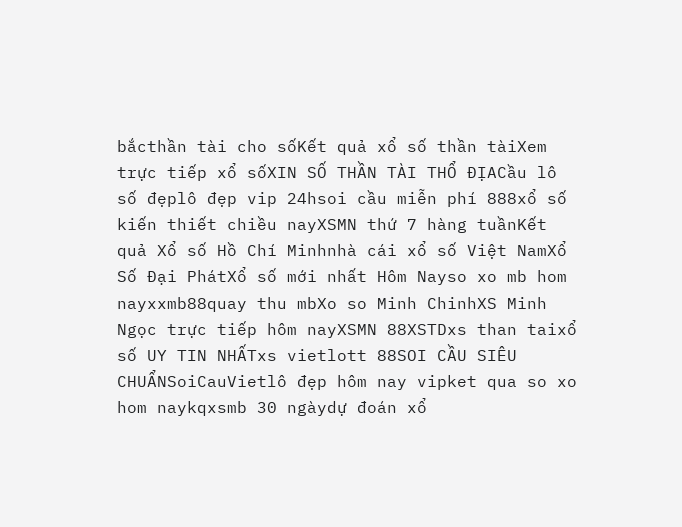bắcthần tài cho sốKết quả xổ số thần tàiXem trực tiếp xổ sốXIN SỐ THẦN TÀI THỔ ĐỊACầu lô số đẹplô đẹp vip 24hsoi cầu miễn phí 888xổ số kiến thiết chiều nayXSMN thứ 7 hàng tuầnKết quả Xổ số Hồ Chí Minhnhà cái xổ số Việt NamXổ Số Đại PhátXổ số mới nhất Hôm Nayso xo mb hom nayxxmb88quay thu mbXo so Minh ChinhXS Minh Ngọc trực tiếp hôm nayXSMN 88XSTDxs than taixổ số UY TIN NHẤTxs vietlott 88SOI CẦU SIÊU CHUẨNSoiCauVietlô đẹp hôm nay vipket qua so xo hom naykqxsmb 30 ngàydự đoán xổ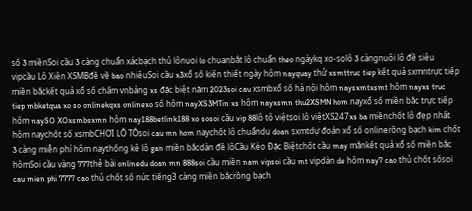số 3 miềnSoi cầu 3 càng chuẩn xácbạch thủ lônuoi lo chuanbắt lô chuẩn theo ngàykq xo-solô 3 càngnuôi lô đề siêu vipcầu Lô Xiên XSMBđề về bao nhiêuSoi cầu x3xổ số kiến thiết ngày hôm nayquay thử xsmttruc tiep kết quả sxmntrực tiếp miền bắckết quả xổ số chấm vnbảng xs đặc biệt năm 2023soi cau xsmbxổ số hà nội hôm naysxmtxsmt hôm nayxs truc tiep mbketqua xo so onlinekqxs onlinexo số hôm nayXS3MTin xs hôm nayxsmn thu2XSMN hom nayxổ số miền bắc trực tiếp hôm naySO XOxsmbsxmn hôm nay188betlink188 xo sosoi cầu vip 88lô tô việtsoi lô việtXS247xs ba miềnchốt lô đẹp nhất hôm naychốt số xsmbCHƠI LÔ TÔsoi cau mn hom naychốt lô chuẩndu doan sxmtdự đoán xổ số onlinerồng bạch kim chốt 3 càng miễn phí hôm naythống kê lô gan miền bắcdàn đề lôCầu Kèo Đặc Biệtchốt cầu may mắnkết quả xổ số miền bắc hômSoi cầu vàng 777thẻ bài onlinedu doan mn 888soi cầu miền nam vipsoi cầu mt vipdàn de hôm nay7 cao thủ chốt sốsoi cau mien phi 7777 cao thủ chốt số nức tiếng3 càng miền bắcrồng bạch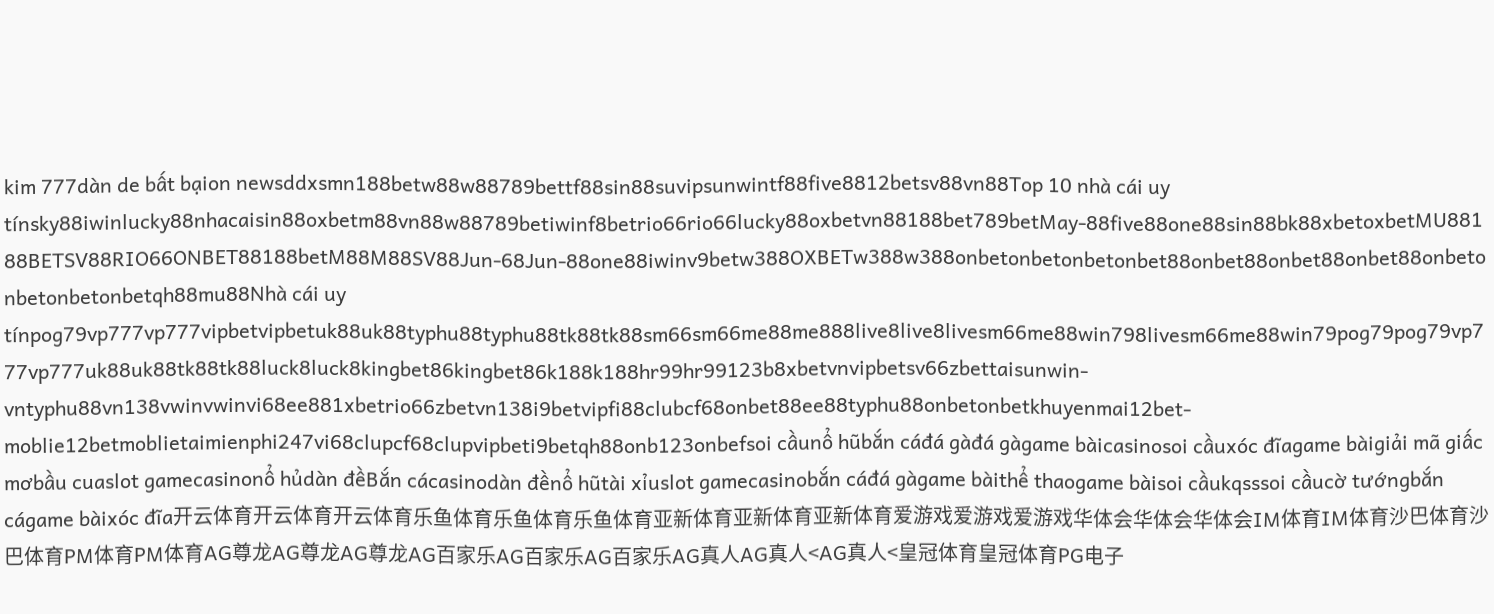kim 777dàn de bất bạion newsddxsmn188betw88w88789bettf88sin88suvipsunwintf88five8812betsv88vn88Top 10 nhà cái uy tínsky88iwinlucky88nhacaisin88oxbetm88vn88w88789betiwinf8betrio66rio66lucky88oxbetvn88188bet789betMay-88five88one88sin88bk88xbetoxbetMU88188BETSV88RIO66ONBET88188betM88M88SV88Jun-68Jun-88one88iwinv9betw388OXBETw388w388onbetonbetonbetonbet88onbet88onbet88onbet88onbetonbetonbetonbetqh88mu88Nhà cái uy tínpog79vp777vp777vipbetvipbetuk88uk88typhu88typhu88tk88tk88sm66sm66me88me888live8live8livesm66me88win798livesm66me88win79pog79pog79vp777vp777uk88uk88tk88tk88luck8luck8kingbet86kingbet86k188k188hr99hr99123b8xbetvnvipbetsv66zbettaisunwin-vntyphu88vn138vwinvwinvi68ee881xbetrio66zbetvn138i9betvipfi88clubcf68onbet88ee88typhu88onbetonbetkhuyenmai12bet-moblie12betmoblietaimienphi247vi68clupcf68clupvipbeti9betqh88onb123onbefsoi cầunổ hũbắn cáđá gàđá gàgame bàicasinosoi cầuxóc đĩagame bàigiải mã giấc mơbầu cuaslot gamecasinonổ hủdàn đềBắn cácasinodàn đềnổ hũtài xỉuslot gamecasinobắn cáđá gàgame bàithể thaogame bàisoi cầukqsssoi cầucờ tướngbắn cágame bàixóc đĩa开云体育开云体育开云体育乐鱼体育乐鱼体育乐鱼体育亚新体育亚新体育亚新体育爱游戏爱游戏爱游戏华体会华体会华体会IM体育IM体育沙巴体育沙巴体育PM体育PM体育AG尊龙AG尊龙AG尊龙AG百家乐AG百家乐AG百家乐AG真人AG真人<AG真人<皇冠体育皇冠体育PG电子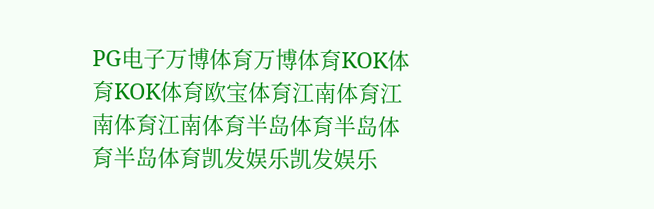PG电子万博体育万博体育KOK体育KOK体育欧宝体育江南体育江南体育江南体育半岛体育半岛体育半岛体育凯发娱乐凯发娱乐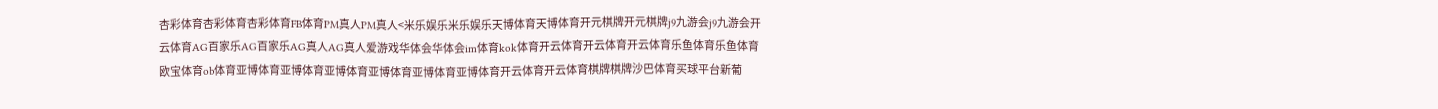杏彩体育杏彩体育杏彩体育FB体育PM真人PM真人<米乐娱乐米乐娱乐天博体育天博体育开元棋牌开元棋牌j9九游会j9九游会开云体育AG百家乐AG百家乐AG真人AG真人爱游戏华体会华体会im体育kok体育开云体育开云体育开云体育乐鱼体育乐鱼体育欧宝体育ob体育亚博体育亚博体育亚博体育亚博体育亚博体育亚博体育开云体育开云体育棋牌棋牌沙巴体育买球平台新葡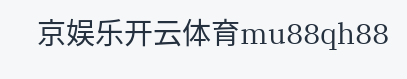京娱乐开云体育mu88qh88